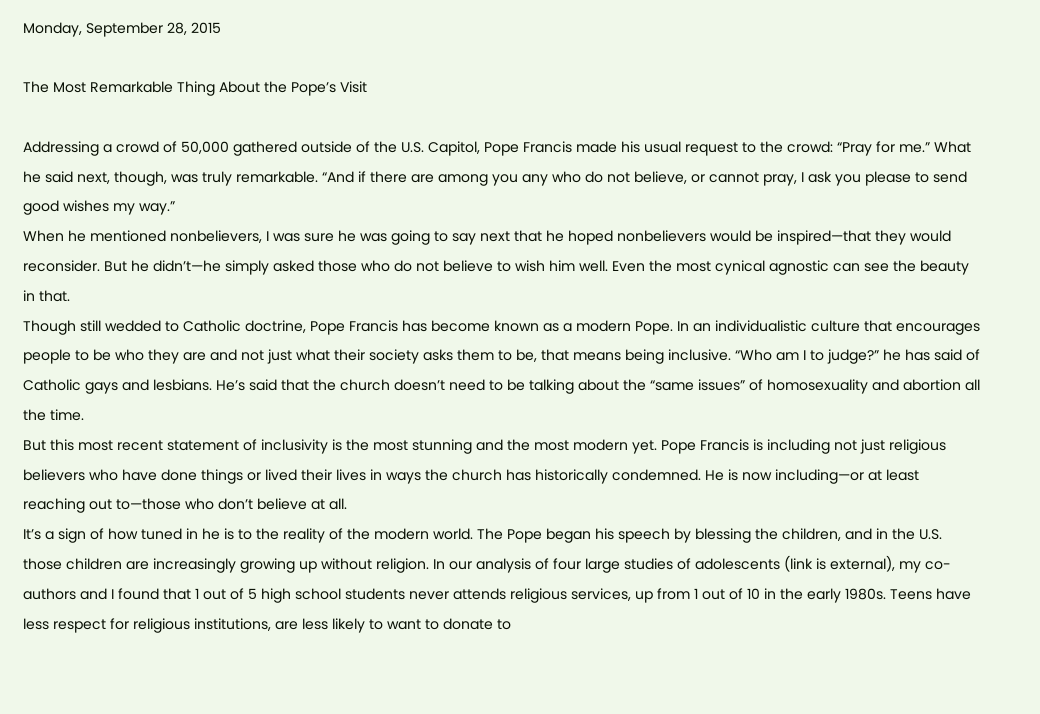Monday, September 28, 2015

The Most Remarkable Thing About the Pope’s Visit

Addressing a crowd of 50,000 gathered outside of the U.S. Capitol, Pope Francis made his usual request to the crowd: “Pray for me.” What he said next, though, was truly remarkable. “And if there are among you any who do not believe, or cannot pray, I ask you please to send good wishes my way.”
When he mentioned nonbelievers, I was sure he was going to say next that he hoped nonbelievers would be inspired—that they would reconsider. But he didn’t—he simply asked those who do not believe to wish him well. Even the most cynical agnostic can see the beauty in that.
Though still wedded to Catholic doctrine, Pope Francis has become known as a modern Pope. In an individualistic culture that encourages people to be who they are and not just what their society asks them to be, that means being inclusive. “Who am I to judge?” he has said of Catholic gays and lesbians. He’s said that the church doesn’t need to be talking about the “same issues” of homosexuality and abortion all the time.
But this most recent statement of inclusivity is the most stunning and the most modern yet. Pope Francis is including not just religious believers who have done things or lived their lives in ways the church has historically condemned. He is now including—or at least reaching out to—those who don’t believe at all.
It’s a sign of how tuned in he is to the reality of the modern world. The Pope began his speech by blessing the children, and in the U.S. those children are increasingly growing up without religion. In our analysis of four large studies of adolescents (link is external), my co-authors and I found that 1 out of 5 high school students never attends religious services, up from 1 out of 10 in the early 1980s. Teens have less respect for religious institutions, are less likely to want to donate to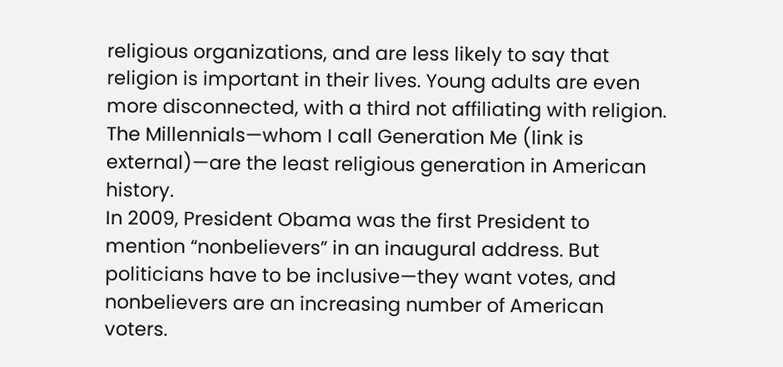religious organizations, and are less likely to say that religion is important in their lives. Young adults are even more disconnected, with a third not affiliating with religion. The Millennials—whom I call Generation Me (link is external)—are the least religious generation in American history.
In 2009, President Obama was the first President to mention “nonbelievers” in an inaugural address. But politicians have to be inclusive—they want votes, and nonbelievers are an increasing number of American voters.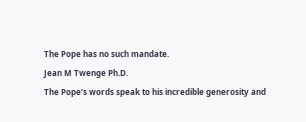The Pope has no such mandate.
Jean M Twenge Ph.D.
The Pope’s words speak to his incredible generosity and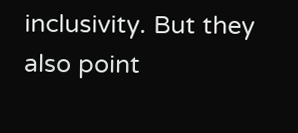inclusivity. But they also point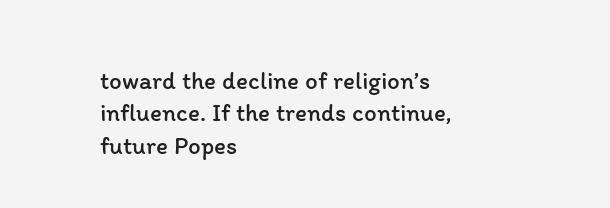toward the decline of religion’s influence. If the trends continue, future Popes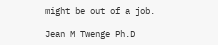might be out of a job.

Jean M Twenge Ph.D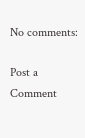No comments:

Post a Comment